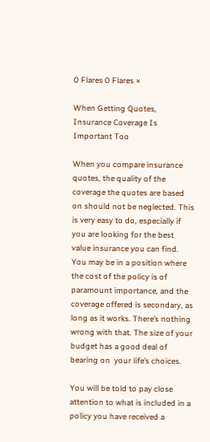0 Flares 0 Flares ×

When Getting Quotes, Insurance Coverage Is Important Too

When you compare insurance quotes, the quality of the coverage the quotes are based on should not be neglected. This is very easy to do, especially if you are looking for the best value insurance you can find. You may be in a position where the cost of the policy is of paramount importance, and the coverage offered is secondary, as long as it works. There’s nothing wrong with that. The size of your budget has a good deal of bearing on  your life’s choices.

You will be told to pay close attention to what is included in a policy you have received a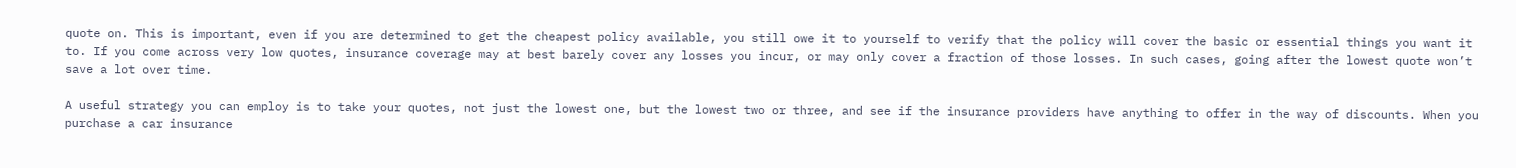quote on. This is important, even if you are determined to get the cheapest policy available, you still owe it to yourself to verify that the policy will cover the basic or essential things you want it to. If you come across very low quotes, insurance coverage may at best barely cover any losses you incur, or may only cover a fraction of those losses. In such cases, going after the lowest quote won’t save a lot over time.

A useful strategy you can employ is to take your quotes, not just the lowest one, but the lowest two or three, and see if the insurance providers have anything to offer in the way of discounts. When you purchase a car insurance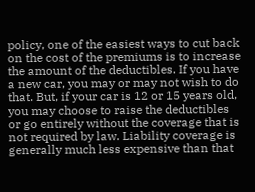policy, one of the easiest ways to cut back on the cost of the premiums is to increase the amount of the deductibles. If you have a new car, you may or may not wish to do that. But, if your car is 12 or 15 years old, you may choose to raise the deductibles or go entirely without the coverage that is not required by law. Liability coverage is generally much less expensive than that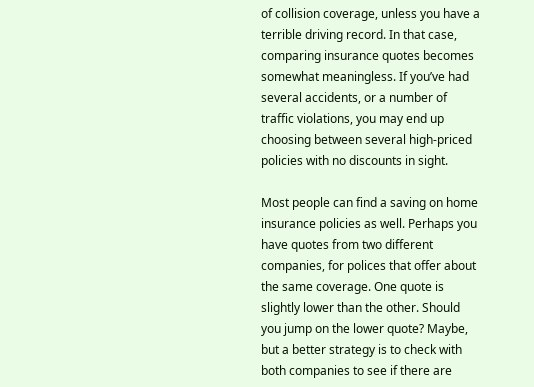of collision coverage, unless you have a terrible driving record. In that case, comparing insurance quotes becomes somewhat meaningless. If you’ve had several accidents, or a number of traffic violations, you may end up choosing between several high-priced policies with no discounts in sight.

Most people can find a saving on home insurance policies as well. Perhaps you have quotes from two different companies, for polices that offer about the same coverage. One quote is slightly lower than the other. Should you jump on the lower quote? Maybe, but a better strategy is to check with both companies to see if there are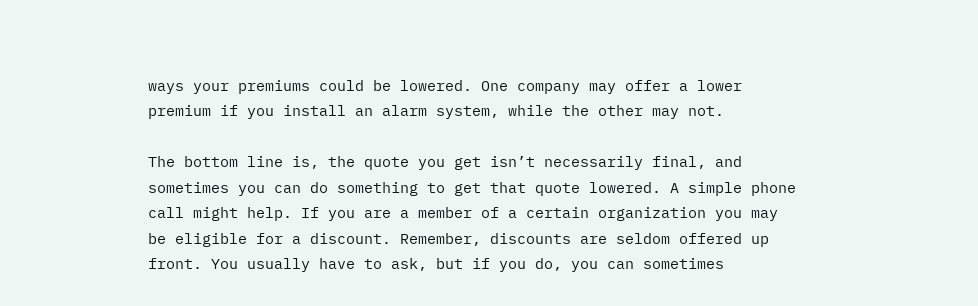ways your premiums could be lowered. One company may offer a lower premium if you install an alarm system, while the other may not.

The bottom line is, the quote you get isn’t necessarily final, and sometimes you can do something to get that quote lowered. A simple phone call might help. If you are a member of a certain organization you may be eligible for a discount. Remember, discounts are seldom offered up front. You usually have to ask, but if you do, you can sometimes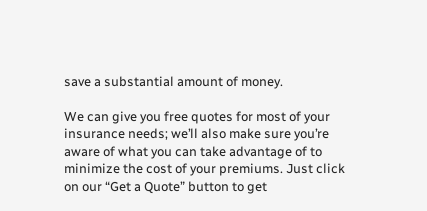save a substantial amount of money.

We can give you free quotes for most of your insurance needs; we’ll also make sure you’re aware of what you can take advantage of to minimize the cost of your premiums. Just click on our “Get a Quote” button to get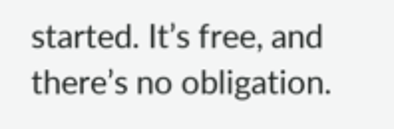started. It’s free, and there’s no obligation.